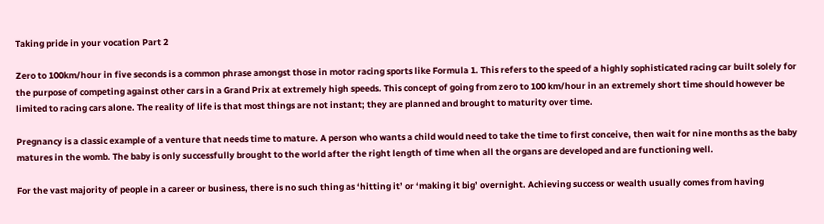Taking pride in your vocation Part 2

Zero to 100km/hour in five seconds is a common phrase amongst those in motor racing sports like Formula 1. This refers to the speed of a highly sophisticated racing car built solely for the purpose of competing against other cars in a Grand Prix at extremely high speeds. This concept of going from zero to 100 km/hour in an extremely short time should however be limited to racing cars alone. The reality of life is that most things are not instant; they are planned and brought to maturity over time.

Pregnancy is a classic example of a venture that needs time to mature. A person who wants a child would need to take the time to first conceive, then wait for nine months as the baby matures in the womb. The baby is only successfully brought to the world after the right length of time when all the organs are developed and are functioning well.

For the vast majority of people in a career or business, there is no such thing as ‘hitting it’ or ‘making it big’ overnight. Achieving success or wealth usually comes from having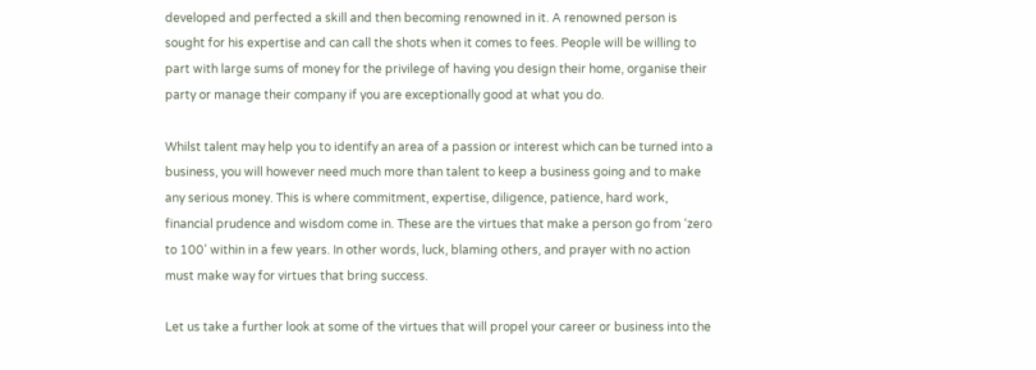developed and perfected a skill and then becoming renowned in it. A renowned person is sought for his expertise and can call the shots when it comes to fees. People will be willing to part with large sums of money for the privilege of having you design their home, organise their party or manage their company if you are exceptionally good at what you do.

Whilst talent may help you to identify an area of a passion or interest which can be turned into a business, you will however need much more than talent to keep a business going and to make any serious money. This is where commitment, expertise, diligence, patience, hard work, financial prudence and wisdom come in. These are the virtues that make a person go from ‘zero to 100’ within in a few years. In other words, luck, blaming others, and prayer with no action must make way for virtues that bring success.

Let us take a further look at some of the virtues that will propel your career or business into the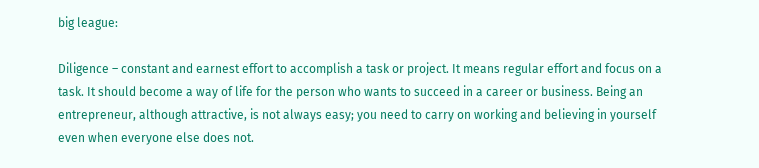big league:

Diligence – constant and earnest effort to accomplish a task or project. It means regular effort and focus on a task. It should become a way of life for the person who wants to succeed in a career or business. Being an entrepreneur, although attractive, is not always easy; you need to carry on working and believing in yourself even when everyone else does not.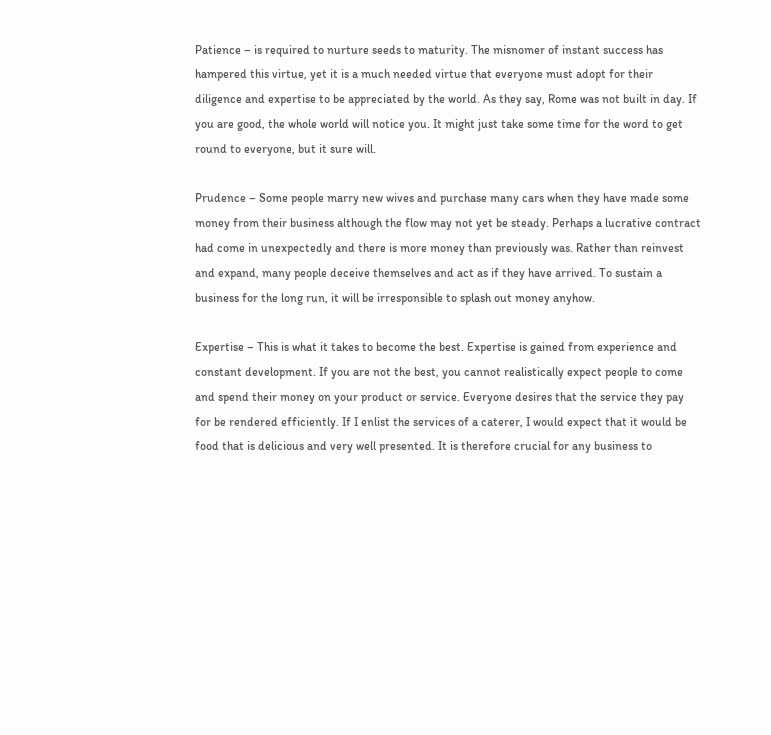Patience – is required to nurture seeds to maturity. The misnomer of instant success has hampered this virtue, yet it is a much needed virtue that everyone must adopt for their diligence and expertise to be appreciated by the world. As they say, Rome was not built in day. If you are good, the whole world will notice you. It might just take some time for the word to get round to everyone, but it sure will.

Prudence – Some people marry new wives and purchase many cars when they have made some money from their business although the flow may not yet be steady. Perhaps a lucrative contract had come in unexpectedly and there is more money than previously was. Rather than reinvest and expand, many people deceive themselves and act as if they have arrived. To sustain a business for the long run, it will be irresponsible to splash out money anyhow.

Expertise – This is what it takes to become the best. Expertise is gained from experience and constant development. If you are not the best, you cannot realistically expect people to come and spend their money on your product or service. Everyone desires that the service they pay for be rendered efficiently. If I enlist the services of a caterer, I would expect that it would be food that is delicious and very well presented. It is therefore crucial for any business to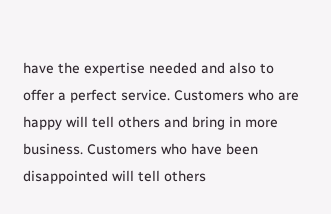have the expertise needed and also to offer a perfect service. Customers who are happy will tell others and bring in more business. Customers who have been disappointed will tell others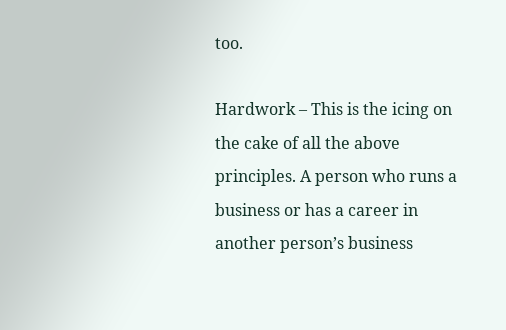too.

Hardwork – This is the icing on the cake of all the above principles. A person who runs a business or has a career in another person’s business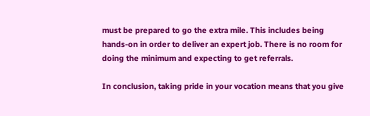must be prepared to go the extra mile. This includes being hands-on in order to deliver an expert job. There is no room for doing the minimum and expecting to get referrals.

In conclusion, taking pride in your vocation means that you give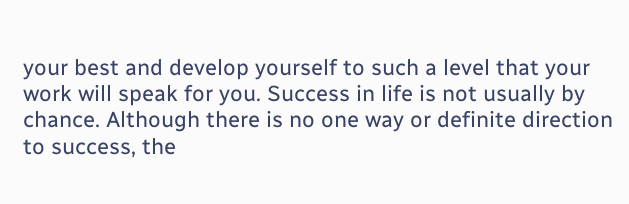your best and develop yourself to such a level that your work will speak for you. Success in life is not usually by chance. Although there is no one way or definite direction to success, the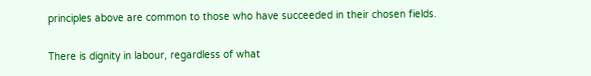principles above are common to those who have succeeded in their chosen fields.

There is dignity in labour, regardless of what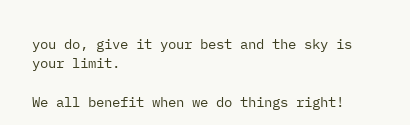you do, give it your best and the sky is your limit.

We all benefit when we do things right!